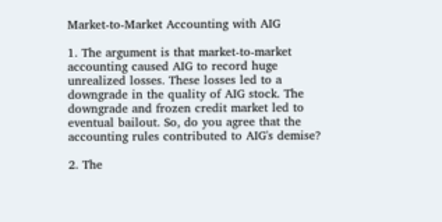Market-to-Market Accounting with AIG

1. The argument is that market-to-market accounting caused AIG to record huge unrealized losses. These losses led to a downgrade in the quality of AIG stock. The downgrade and frozen credit market led to eventual bailout. So, do you agree that the accounting rules contributed to AIG's demise?

2. The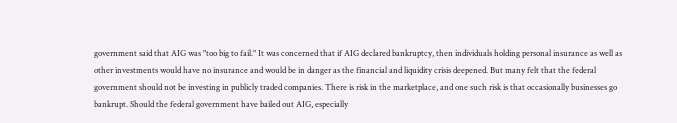government said that AIG was "too big to fail." It was concerned that if AIG declared bankruptcy, then individuals holding personal insurance as well as other investments would have no insurance and would be in danger as the financial and liquidity crisis deepened. But many felt that the federal government should not be investing in publicly traded companies. There is risk in the marketplace, and one such risk is that occasionally businesses go bankrupt. Should the federal government have bailed out AIG, especially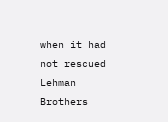when it had not rescued Lehman Brothers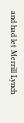and had let Merrill Lynch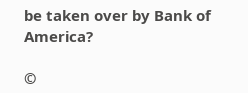be taken over by Bank of America?

©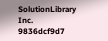SolutionLibrary Inc. 9836dcf9d7